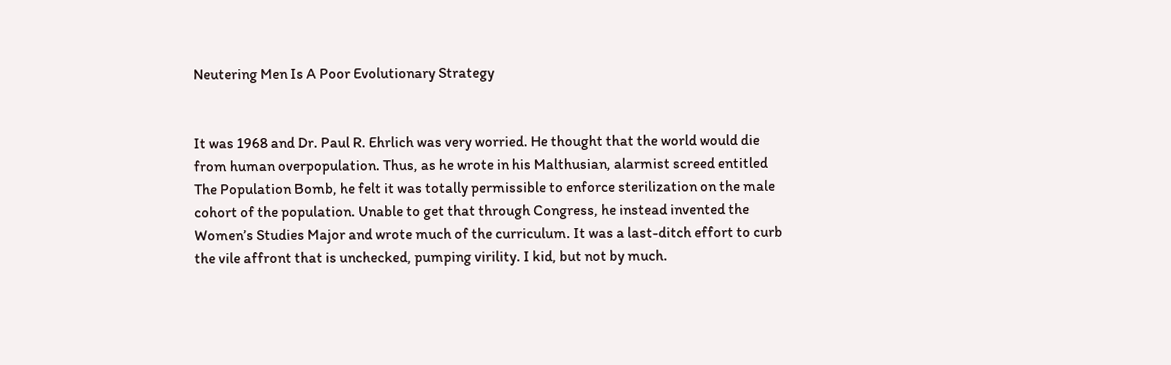Neutering Men Is A Poor Evolutionary Strategy


It was 1968 and Dr. Paul R. Ehrlich was very worried. He thought that the world would die from human overpopulation. Thus, as he wrote in his Malthusian, alarmist screed entitled The Population Bomb, he felt it was totally permissible to enforce sterilization on the male cohort of the population. Unable to get that through Congress, he instead invented the Women’s Studies Major and wrote much of the curriculum. It was a last-ditch effort to curb the vile affront that is unchecked, pumping virility. I kid, but not by much.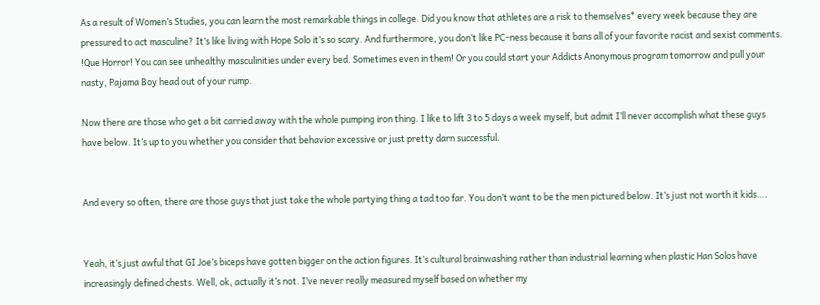As a result of Women’s Studies, you can learn the most remarkable things in college. Did you know that athletes are a risk to themselves* every week because they are pressured to act masculine? It’s like living with Hope Solo it’s so scary. And furthermore, you don’t like PC-ness because it bans all of your favorite racist and sexist comments. !Que Horror! You can see unhealthy masculinities under every bed. Sometimes even in them! Or you could start your Addicts Anonymous program tomorrow and pull your nasty, Pajama Boy head out of your rump.

Now there are those who get a bit carried away with the whole pumping iron thing. I like to lift 3 to 5 days a week myself, but admit I’ll never accomplish what these guys have below. It’s up to you whether you consider that behavior excessive or just pretty darn successful.


And every so often, there are those guys that just take the whole partying thing a tad too far. You don’t want to be the men pictured below. It’s just not worth it kids….


Yeah, it’s just awful that GI Joe’s biceps have gotten bigger on the action figures. It’s cultural brainwashing rather than industrial learning when plastic Han Solos have increasingly defined chests. Well, ok, actually it’s not. I’ve never really measured myself based on whether my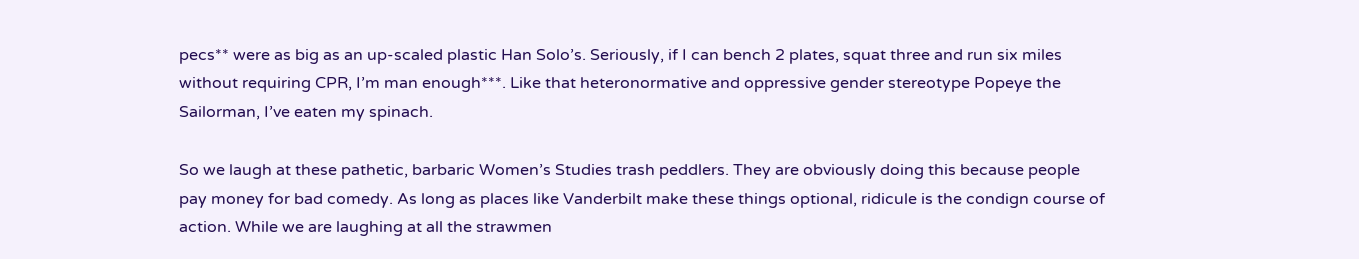pecs** were as big as an up-scaled plastic Han Solo’s. Seriously, if I can bench 2 plates, squat three and run six miles without requiring CPR, I’m man enough***. Like that heteronormative and oppressive gender stereotype Popeye the Sailorman, I’ve eaten my spinach.

So we laugh at these pathetic, barbaric Women’s Studies trash peddlers. They are obviously doing this because people pay money for bad comedy. As long as places like Vanderbilt make these things optional, ridicule is the condign course of action. While we are laughing at all the strawmen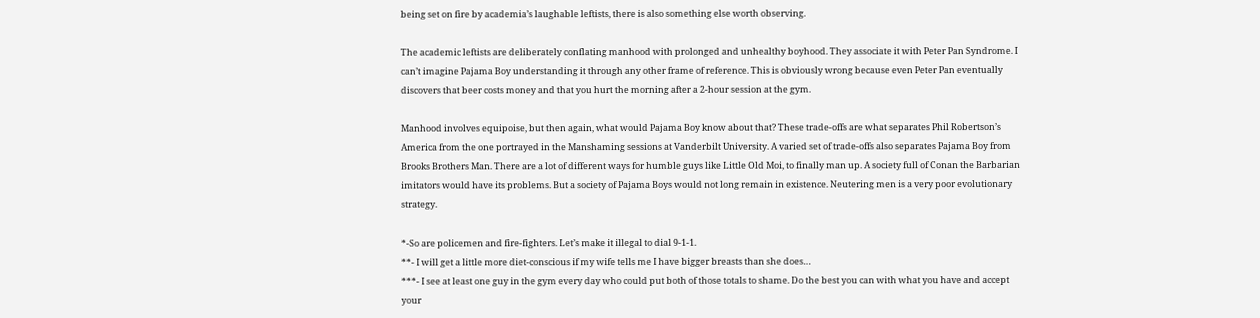being set on fire by academia’s laughable leftists, there is also something else worth observing.

The academic leftists are deliberately conflating manhood with prolonged and unhealthy boyhood. They associate it with Peter Pan Syndrome. I can’t imagine Pajama Boy understanding it through any other frame of reference. This is obviously wrong because even Peter Pan eventually discovers that beer costs money and that you hurt the morning after a 2-hour session at the gym.

Manhood involves equipoise, but then again, what would Pajama Boy know about that? These trade-offs are what separates Phil Robertson’s America from the one portrayed in the Manshaming sessions at Vanderbilt University. A varied set of trade-offs also separates Pajama Boy from Brooks Brothers Man. There are a lot of different ways for humble guys like Little Old Moi, to finally man up. A society full of Conan the Barbarian imitators would have its problems. But a society of Pajama Boys would not long remain in existence. Neutering men is a very poor evolutionary strategy.

*-So are policemen and fire-fighters. Let’s make it illegal to dial 9-1-1.
**- I will get a little more diet-conscious if my wife tells me I have bigger breasts than she does…
***- I see at least one guy in the gym every day who could put both of those totals to shame. Do the best you can with what you have and accept your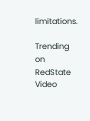limitations.

Trending on RedState Video